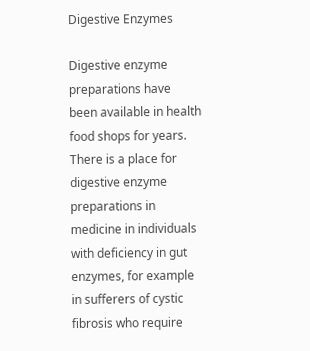Digestive Enzymes

Digestive enzyme preparations have been available in health food shops for years. There is a place for digestive enzyme preparations in medicine in individuals with deficiency in gut enzymes, for example in sufferers of cystic fibrosis who require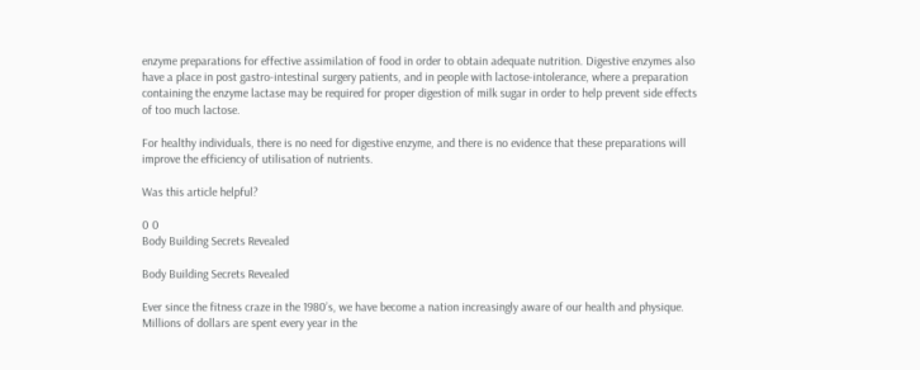enzyme preparations for effective assimilation of food in order to obtain adequate nutrition. Digestive enzymes also have a place in post gastro-intestinal surgery patients, and in people with lactose-intolerance, where a preparation containing the enzyme lactase may be required for proper digestion of milk sugar in order to help prevent side effects of too much lactose.

For healthy individuals, there is no need for digestive enzyme, and there is no evidence that these preparations will improve the efficiency of utilisation of nutrients.

Was this article helpful?

0 0
Body Building Secrets Revealed

Body Building Secrets Revealed

Ever since the fitness craze in the 1980’s, we have become a nation increasingly aware of our health and physique. Millions of dollars are spent every year in the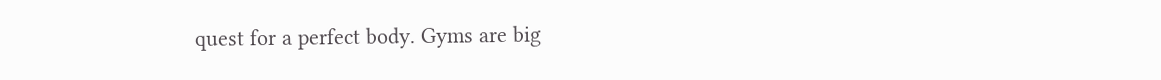quest for a perfect body. Gyms are big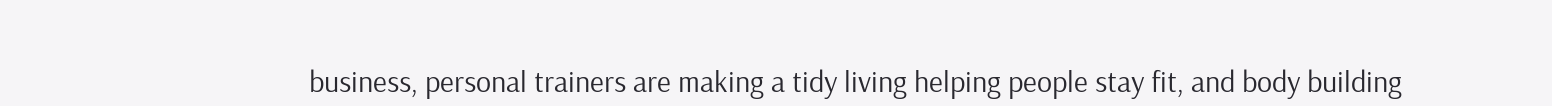business, personal trainers are making a tidy living helping people stay fit, and body building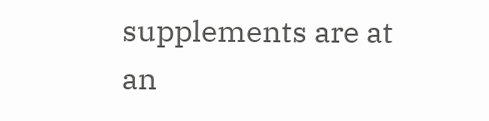supplements are at an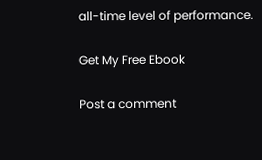all-time level of performance.

Get My Free Ebook

Post a comment